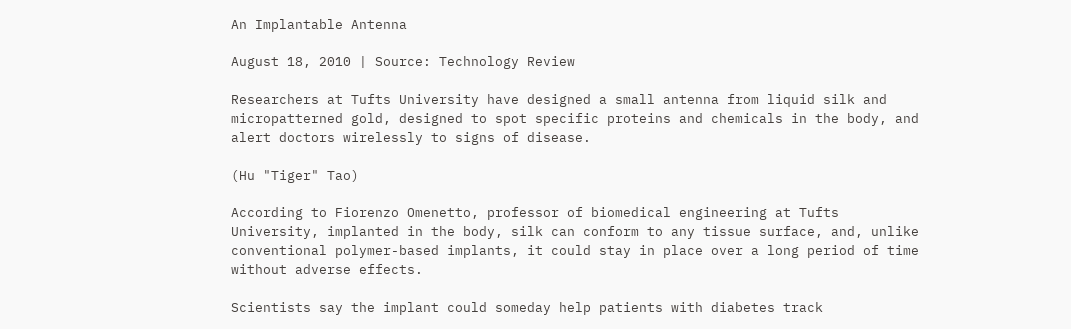An Implantable Antenna

August 18, 2010 | Source: Technology Review

Researchers at Tufts University have designed a small antenna from liquid silk and micropatterned gold, designed to spot specific proteins and chemicals in the body, and alert doctors wirelessly to signs of disease.

(Hu "Tiger" Tao)

According to Fiorenzo Omenetto, professor of biomedical engineering at Tufts University, implanted in the body, silk can conform to any tissue surface, and, unlike conventional polymer-based implants, it could stay in place over a long period of time without adverse effects.

Scientists say the implant could someday help patients with diabetes track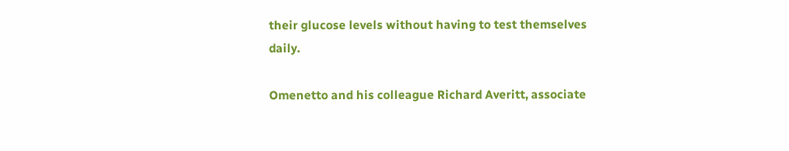their glucose levels without having to test themselves daily.

Omenetto and his colleague Richard Averitt, associate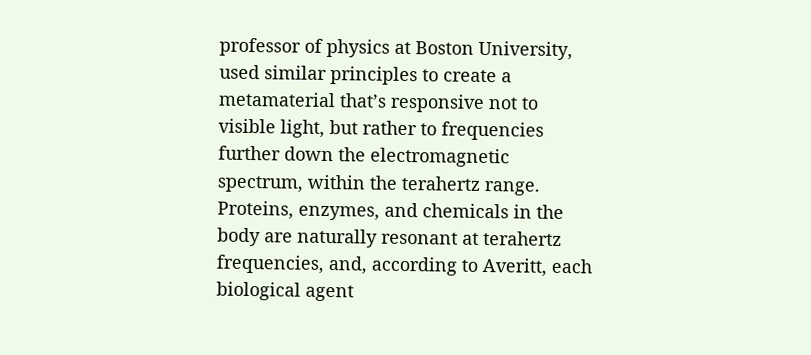professor of physics at Boston University, used similar principles to create a metamaterial that’s responsive not to visible light, but rather to frequencies further down the electromagnetic spectrum, within the terahertz range. Proteins, enzymes, and chemicals in the body are naturally resonant at terahertz frequencies, and, according to Averitt, each biological agent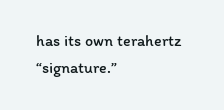has its own terahertz “signature.”